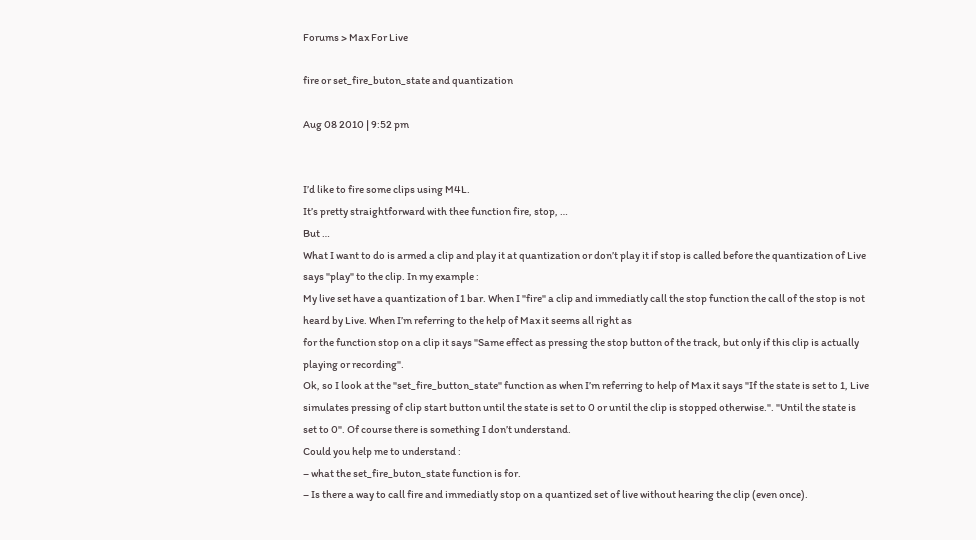Forums > Max For Live

fire or set_fire_buton_state and quantization

Aug 08 2010 | 9:52 pm


I’d like to fire some clips using M4L.
It’s pretty straightforward with thee function fire, stop, …
But …
What I want to do is armed a clip and play it at quantization or don’t play it if stop is called before the quantization of Live says "play" to the clip. In my example :
My live set have a quantization of 1 bar. When I "fire" a clip and immediatly call the stop function the call of the stop is not heard by Live. When I’m referring to the help of Max it seems all right as
for the function stop on a clip it says "Same effect as pressing the stop button of the track, but only if this clip is actually playing or recording".
Ok, so I look at the "set_fire_button_state" function as when I’m referring to help of Max it says "If the state is set to 1, Live simulates pressing of clip start button until the state is set to 0 or until the clip is stopped otherwise.". "Until the state is set to 0". Of course there is something I don’t understand.
Could you help me to understand :
– what the set_fire_buton_state function is for.
– Is there a way to call fire and immediatly stop on a quantized set of live without hearing the clip (even once).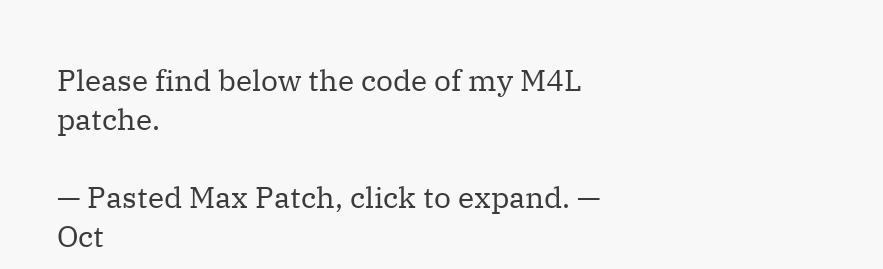Please find below the code of my M4L patche.

— Pasted Max Patch, click to expand. —
Oct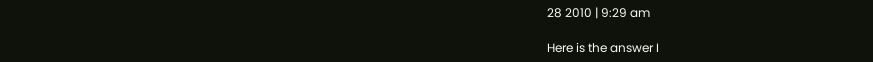28 2010 | 9:29 am

Here is the answer I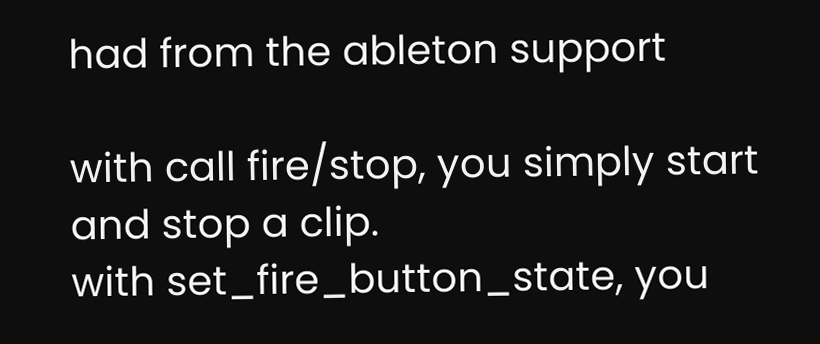had from the ableton support

with call fire/stop, you simply start and stop a clip.
with set_fire_button_state, you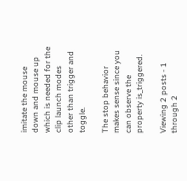imitate the mouse down and mouse up which is needed for the clip launch modes other than trigger and toggle.

The stop behavior makes sense since you can observe the property is_triggered.

Viewing 2 posts - 1 through 2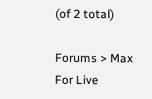(of 2 total)

Forums > Max For Live